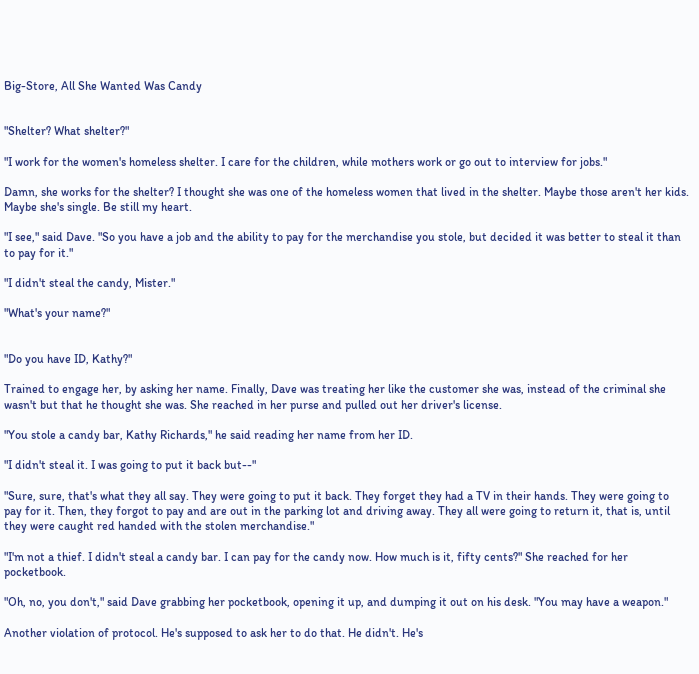Big-Store, All She Wanted Was Candy


"Shelter? What shelter?"

"I work for the women's homeless shelter. I care for the children, while mothers work or go out to interview for jobs."

Damn, she works for the shelter? I thought she was one of the homeless women that lived in the shelter. Maybe those aren't her kids. Maybe she's single. Be still my heart.

"I see," said Dave. "So you have a job and the ability to pay for the merchandise you stole, but decided it was better to steal it than to pay for it."

"I didn't steal the candy, Mister."

"What's your name?"


"Do you have ID, Kathy?"

Trained to engage her, by asking her name. Finally, Dave was treating her like the customer she was, instead of the criminal she wasn't but that he thought she was. She reached in her purse and pulled out her driver's license.

"You stole a candy bar, Kathy Richards," he said reading her name from her ID.

"I didn't steal it. I was going to put it back but--"

"Sure, sure, that's what they all say. They were going to put it back. They forget they had a TV in their hands. They were going to pay for it. Then, they forgot to pay and are out in the parking lot and driving away. They all were going to return it, that is, until they were caught red handed with the stolen merchandise."

"I'm not a thief. I didn't steal a candy bar. I can pay for the candy now. How much is it, fifty cents?" She reached for her pocketbook.

"Oh, no, you don't," said Dave grabbing her pocketbook, opening it up, and dumping it out on his desk. "You may have a weapon."

Another violation of protocol. He's supposed to ask her to do that. He didn't. He's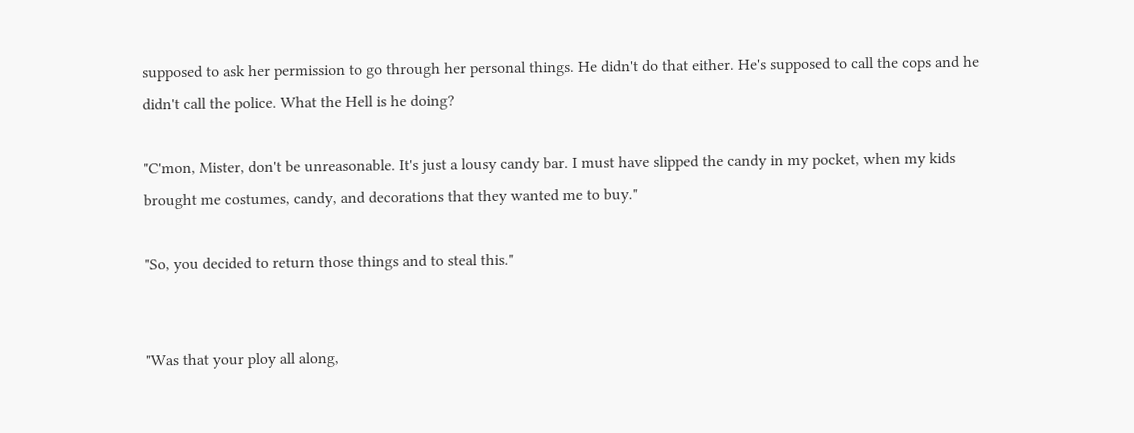supposed to ask her permission to go through her personal things. He didn't do that either. He's supposed to call the cops and he didn't call the police. What the Hell is he doing?

"C'mon, Mister, don't be unreasonable. It's just a lousy candy bar. I must have slipped the candy in my pocket, when my kids brought me costumes, candy, and decorations that they wanted me to buy."

"So, you decided to return those things and to steal this."


"Was that your ploy all along,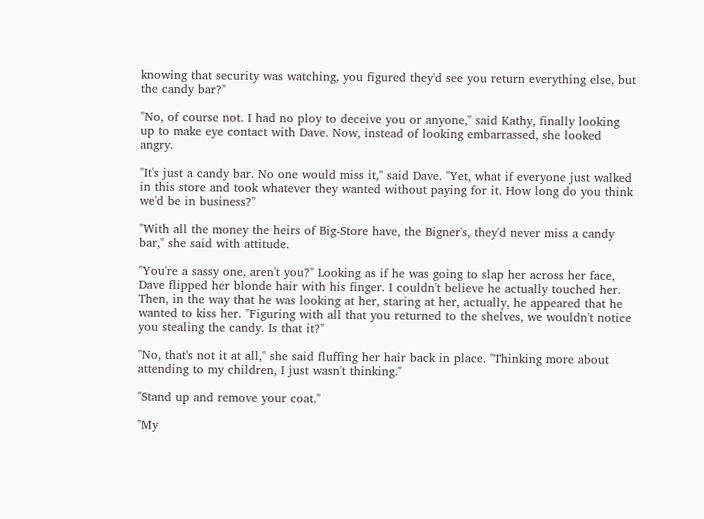knowing that security was watching, you figured they'd see you return everything else, but the candy bar?"

"No, of course not. I had no ploy to deceive you or anyone," said Kathy, finally looking up to make eye contact with Dave. Now, instead of looking embarrassed, she looked angry.

"It's just a candy bar. No one would miss it," said Dave. "Yet, what if everyone just walked in this store and took whatever they wanted without paying for it. How long do you think we'd be in business?"

"With all the money the heirs of Big-Store have, the Bigner's, they'd never miss a candy bar," she said with attitude.

"You're a sassy one, aren't you?" Looking as if he was going to slap her across her face, Dave flipped her blonde hair with his finger. I couldn't believe he actually touched her. Then, in the way that he was looking at her, staring at her, actually, he appeared that he wanted to kiss her. "Figuring with all that you returned to the shelves, we wouldn't notice you stealing the candy. Is that it?"

"No, that's not it at all," she said fluffing her hair back in place. "Thinking more about attending to my children, I just wasn't thinking."

"Stand up and remove your coat."

"My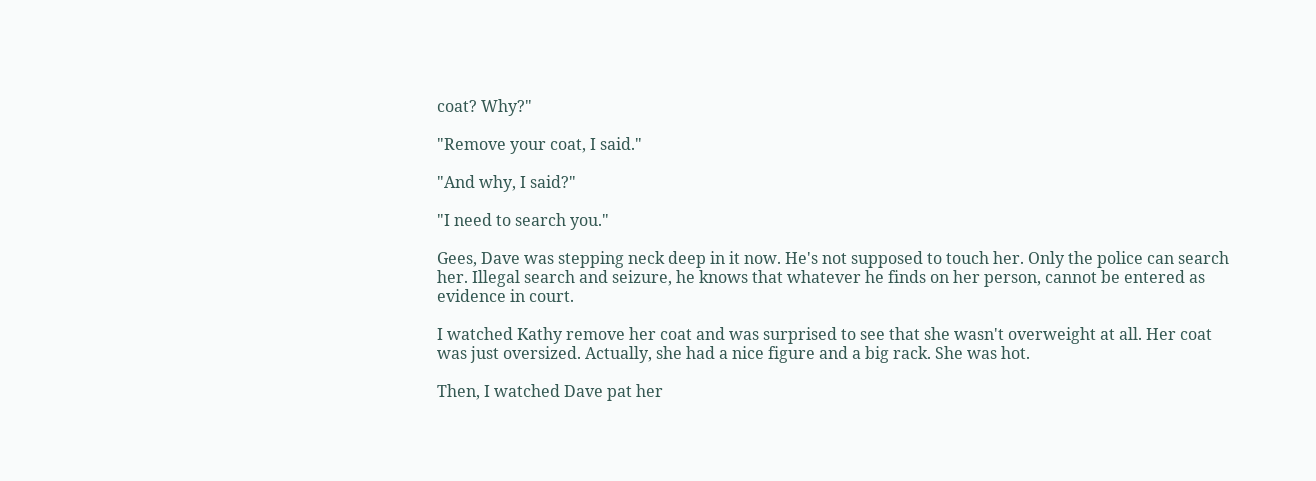coat? Why?"

"Remove your coat, I said."

"And why, I said?"

"I need to search you."

Gees, Dave was stepping neck deep in it now. He's not supposed to touch her. Only the police can search her. Illegal search and seizure, he knows that whatever he finds on her person, cannot be entered as evidence in court.

I watched Kathy remove her coat and was surprised to see that she wasn't overweight at all. Her coat was just oversized. Actually, she had a nice figure and a big rack. She was hot.

Then, I watched Dave pat her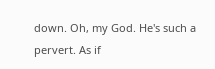down. Oh, my God. He's such a pervert. As if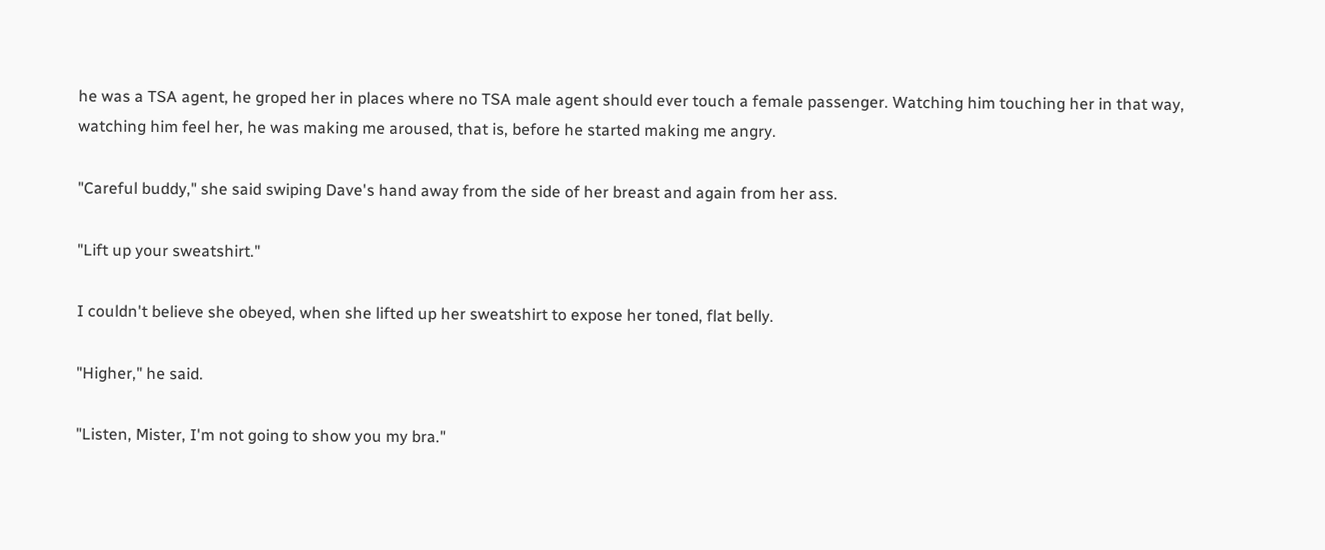he was a TSA agent, he groped her in places where no TSA male agent should ever touch a female passenger. Watching him touching her in that way, watching him feel her, he was making me aroused, that is, before he started making me angry.

"Careful buddy," she said swiping Dave's hand away from the side of her breast and again from her ass.

"Lift up your sweatshirt."

I couldn't believe she obeyed, when she lifted up her sweatshirt to expose her toned, flat belly.

"Higher," he said.

"Listen, Mister, I'm not going to show you my bra."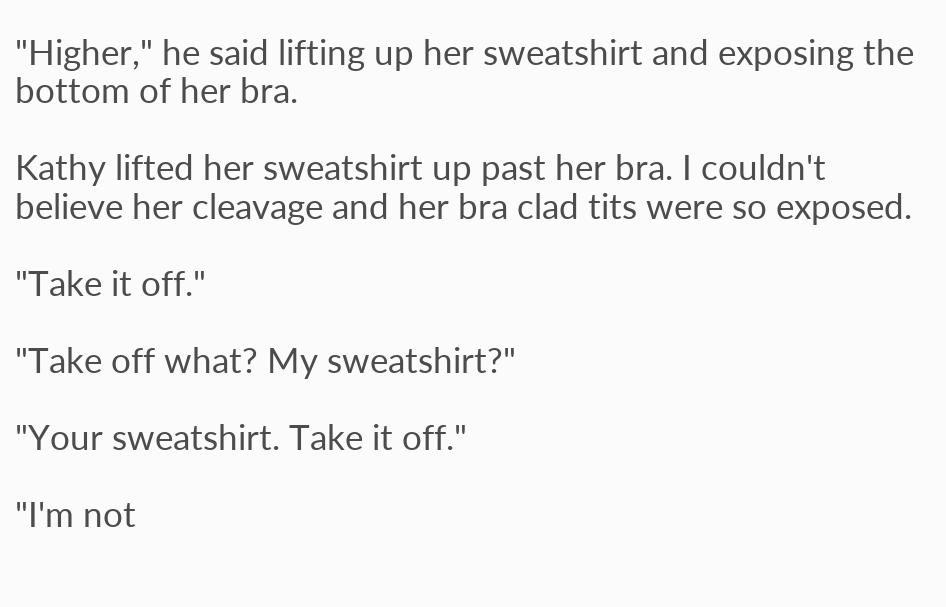"Higher," he said lifting up her sweatshirt and exposing the bottom of her bra.

Kathy lifted her sweatshirt up past her bra. I couldn't believe her cleavage and her bra clad tits were so exposed.

"Take it off."

"Take off what? My sweatshirt?"

"Your sweatshirt. Take it off."

"I'm not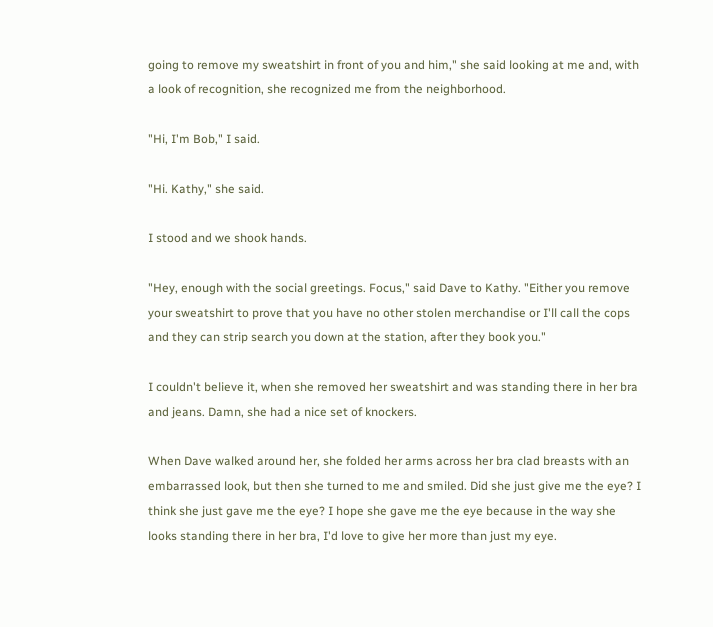going to remove my sweatshirt in front of you and him," she said looking at me and, with a look of recognition, she recognized me from the neighborhood.

"Hi, I'm Bob," I said.

"Hi. Kathy," she said.

I stood and we shook hands.

"Hey, enough with the social greetings. Focus," said Dave to Kathy. "Either you remove your sweatshirt to prove that you have no other stolen merchandise or I'll call the cops and they can strip search you down at the station, after they book you."

I couldn't believe it, when she removed her sweatshirt and was standing there in her bra and jeans. Damn, she had a nice set of knockers.

When Dave walked around her, she folded her arms across her bra clad breasts with an embarrassed look, but then she turned to me and smiled. Did she just give me the eye? I think she just gave me the eye? I hope she gave me the eye because in the way she looks standing there in her bra, I'd love to give her more than just my eye.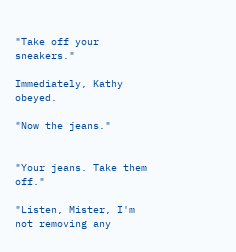"Take off your sneakers."

Immediately, Kathy obeyed.

"Now the jeans."


"Your jeans. Take them off."

"Listen, Mister, I'm not removing any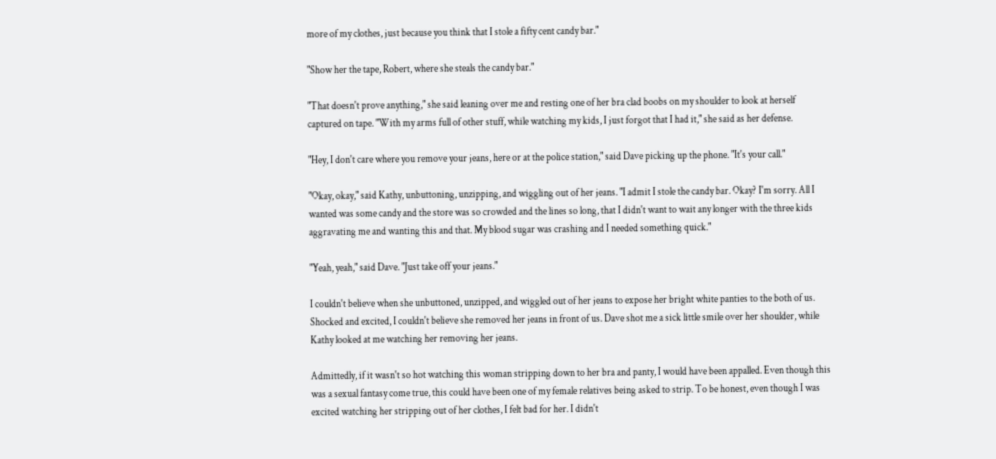more of my clothes, just because you think that I stole a fifty cent candy bar."

"Show her the tape, Robert, where she steals the candy bar."

"That doesn't prove anything," she said leaning over me and resting one of her bra clad boobs on my shoulder to look at herself captured on tape. "With my arms full of other stuff, while watching my kids, I just forgot that I had it," she said as her defense.

"Hey, I don't care where you remove your jeans, here or at the police station," said Dave picking up the phone. "It's your call."

"Okay, okay," said Kathy, unbuttoning, unzipping, and wiggling out of her jeans. "I admit I stole the candy bar. Okay? I'm sorry. All I wanted was some candy and the store was so crowded and the lines so long, that I didn't want to wait any longer with the three kids aggravating me and wanting this and that. My blood sugar was crashing and I needed something quick."

"Yeah, yeah," said Dave. "Just take off your jeans."

I couldn't believe when she unbuttoned, unzipped, and wiggled out of her jeans to expose her bright white panties to the both of us. Shocked and excited, I couldn't believe she removed her jeans in front of us. Dave shot me a sick little smile over her shoulder, while Kathy looked at me watching her removing her jeans.

Admittedly, if it wasn't so hot watching this woman stripping down to her bra and panty, I would have been appalled. Even though this was a sexual fantasy come true, this could have been one of my female relatives being asked to strip. To be honest, even though I was excited watching her stripping out of her clothes, I felt bad for her. I didn't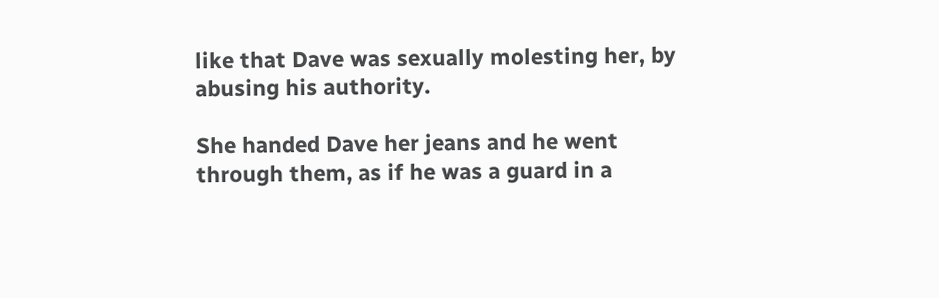like that Dave was sexually molesting her, by abusing his authority.

She handed Dave her jeans and he went through them, as if he was a guard in a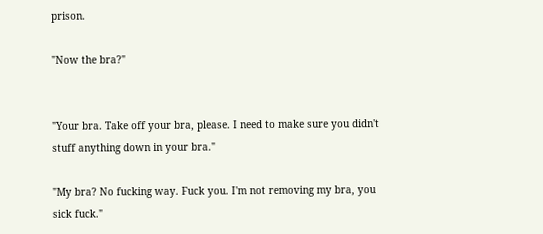prison.

"Now the bra?"


"Your bra. Take off your bra, please. I need to make sure you didn't stuff anything down in your bra."

"My bra? No fucking way. Fuck you. I'm not removing my bra, you sick fuck."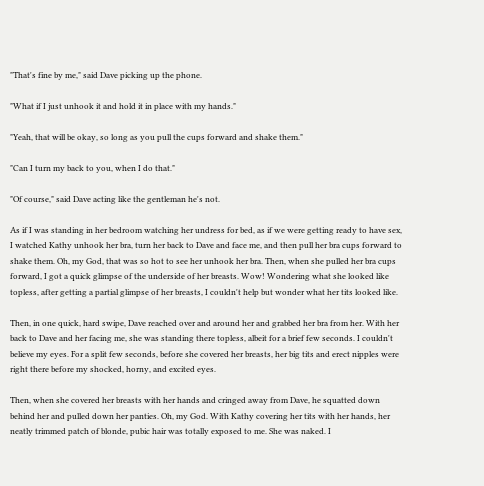"That's fine by me," said Dave picking up the phone.

"What if I just unhook it and hold it in place with my hands."

"Yeah, that will be okay, so long as you pull the cups forward and shake them."

"Can I turn my back to you, when I do that."

"Of course," said Dave acting like the gentleman he's not.

As if I was standing in her bedroom watching her undress for bed, as if we were getting ready to have sex, I watched Kathy unhook her bra, turn her back to Dave and face me, and then pull her bra cups forward to shake them. Oh, my God, that was so hot to see her unhook her bra. Then, when she pulled her bra cups forward, I got a quick glimpse of the underside of her breasts. Wow! Wondering what she looked like topless, after getting a partial glimpse of her breasts, I couldn't help but wonder what her tits looked like.

Then, in one quick, hard swipe, Dave reached over and around her and grabbed her bra from her. With her back to Dave and her facing me, she was standing there topless, albeit for a brief few seconds. I couldn't believe my eyes. For a split few seconds, before she covered her breasts, her big tits and erect nipples were right there before my shocked, horny, and excited eyes.

Then, when she covered her breasts with her hands and cringed away from Dave, he squatted down behind her and pulled down her panties. Oh, my God. With Kathy covering her tits with her hands, her neatly trimmed patch of blonde, pubic hair was totally exposed to me. She was naked. I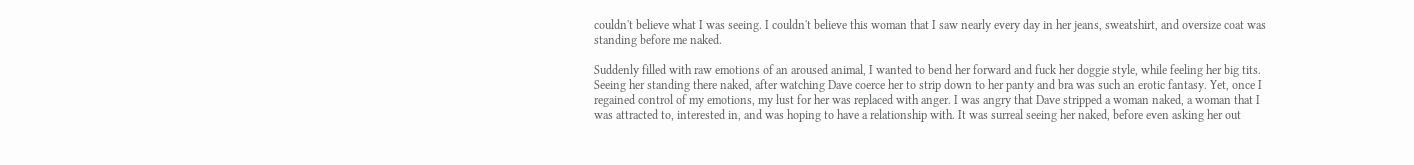couldn't believe what I was seeing. I couldn't believe this woman that I saw nearly every day in her jeans, sweatshirt, and oversize coat was standing before me naked.

Suddenly filled with raw emotions of an aroused animal, I wanted to bend her forward and fuck her doggie style, while feeling her big tits. Seeing her standing there naked, after watching Dave coerce her to strip down to her panty and bra was such an erotic fantasy. Yet, once I regained control of my emotions, my lust for her was replaced with anger. I was angry that Dave stripped a woman naked, a woman that I was attracted to, interested in, and was hoping to have a relationship with. It was surreal seeing her naked, before even asking her out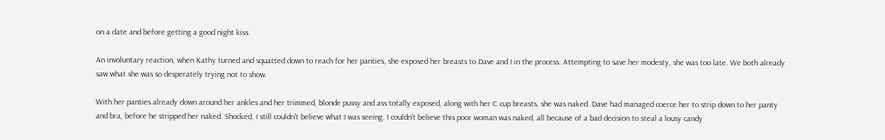on a date and before getting a good night kiss.

An involuntary reaction, when Kathy turned and squatted down to reach for her panties, she exposed her breasts to Dave and I in the process. Attempting to save her modesty, she was too late. We both already saw what she was so desperately trying not to show.

With her panties already down around her ankles and her trimmed, blonde pussy and ass totally exposed, along with her C cup breasts, she was naked. Dave had managed coerce her to strip down to her panty and bra, before he stripped her naked. Shocked, I still couldn't believe what I was seeing. I couldn't believe this poor woman was naked, all because of a bad decision to steal a lousy candy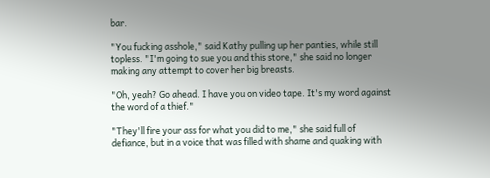bar.

"You fucking asshole," said Kathy pulling up her panties, while still topless. "I'm going to sue you and this store," she said no longer making any attempt to cover her big breasts.

"Oh, yeah? Go ahead. I have you on video tape. It's my word against the word of a thief."

"They'll fire your ass for what you did to me," she said full of defiance, but in a voice that was filled with shame and quaking with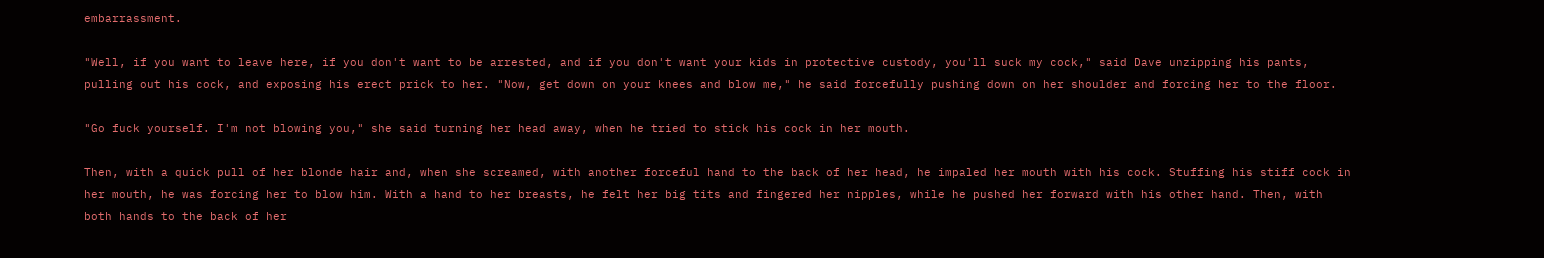embarrassment.

"Well, if you want to leave here, if you don't want to be arrested, and if you don't want your kids in protective custody, you'll suck my cock," said Dave unzipping his pants, pulling out his cock, and exposing his erect prick to her. "Now, get down on your knees and blow me," he said forcefully pushing down on her shoulder and forcing her to the floor.

"Go fuck yourself. I'm not blowing you," she said turning her head away, when he tried to stick his cock in her mouth.

Then, with a quick pull of her blonde hair and, when she screamed, with another forceful hand to the back of her head, he impaled her mouth with his cock. Stuffing his stiff cock in her mouth, he was forcing her to blow him. With a hand to her breasts, he felt her big tits and fingered her nipples, while he pushed her forward with his other hand. Then, with both hands to the back of her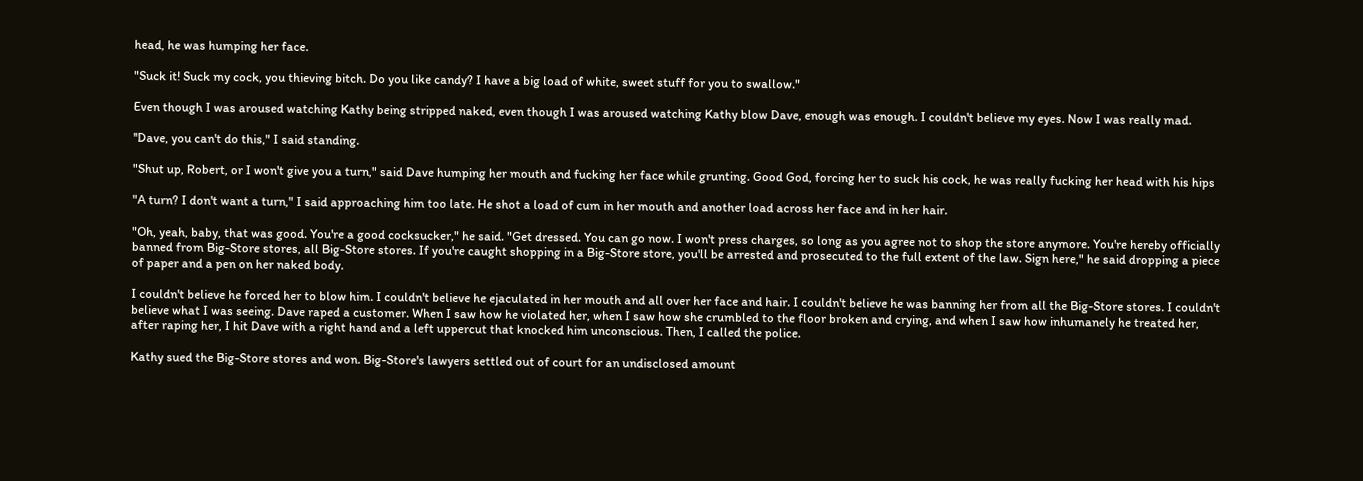head, he was humping her face.

"Suck it! Suck my cock, you thieving bitch. Do you like candy? I have a big load of white, sweet stuff for you to swallow."

Even though I was aroused watching Kathy being stripped naked, even though I was aroused watching Kathy blow Dave, enough was enough. I couldn't believe my eyes. Now I was really mad.

''Dave, you can't do this," I said standing.

"Shut up, Robert, or I won't give you a turn," said Dave humping her mouth and fucking her face while grunting. Good God, forcing her to suck his cock, he was really fucking her head with his hips

"A turn? I don't want a turn," I said approaching him too late. He shot a load of cum in her mouth and another load across her face and in her hair.

"Oh, yeah, baby, that was good. You're a good cocksucker," he said. "Get dressed. You can go now. I won't press charges, so long as you agree not to shop the store anymore. You're hereby officially banned from Big-Store stores, all Big-Store stores. If you're caught shopping in a Big-Store store, you'll be arrested and prosecuted to the full extent of the law. Sign here," he said dropping a piece of paper and a pen on her naked body.

I couldn't believe he forced her to blow him. I couldn't believe he ejaculated in her mouth and all over her face and hair. I couldn't believe he was banning her from all the Big-Store stores. I couldn't believe what I was seeing. Dave raped a customer. When I saw how he violated her, when I saw how she crumbled to the floor broken and crying, and when I saw how inhumanely he treated her, after raping her, I hit Dave with a right hand and a left uppercut that knocked him unconscious. Then, I called the police.

Kathy sued the Big-Store stores and won. Big-Store's lawyers settled out of court for an undisclosed amount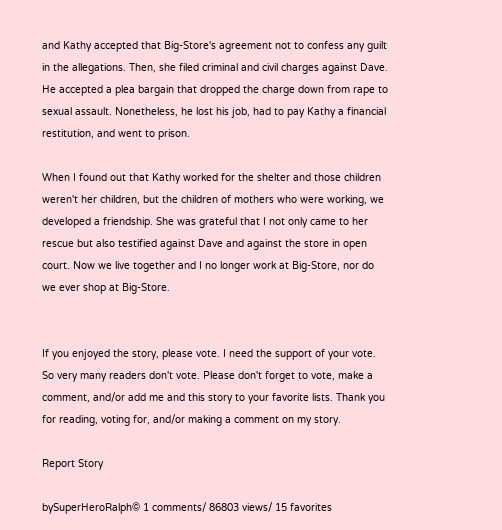and Kathy accepted that Big-Store's agreement not to confess any guilt in the allegations. Then, she filed criminal and civil charges against Dave. He accepted a plea bargain that dropped the charge down from rape to sexual assault. Nonetheless, he lost his job, had to pay Kathy a financial restitution, and went to prison.

When I found out that Kathy worked for the shelter and those children weren't her children, but the children of mothers who were working, we developed a friendship. She was grateful that I not only came to her rescue but also testified against Dave and against the store in open court. Now we live together and I no longer work at Big-Store, nor do we ever shop at Big-Store.


If you enjoyed the story, please vote. I need the support of your vote. So very many readers don't vote. Please don't forget to vote, make a comment, and/or add me and this story to your favorite lists. Thank you for reading, voting for, and/or making a comment on my story.

Report Story

bySuperHeroRalph© 1 comments/ 86803 views/ 15 favorites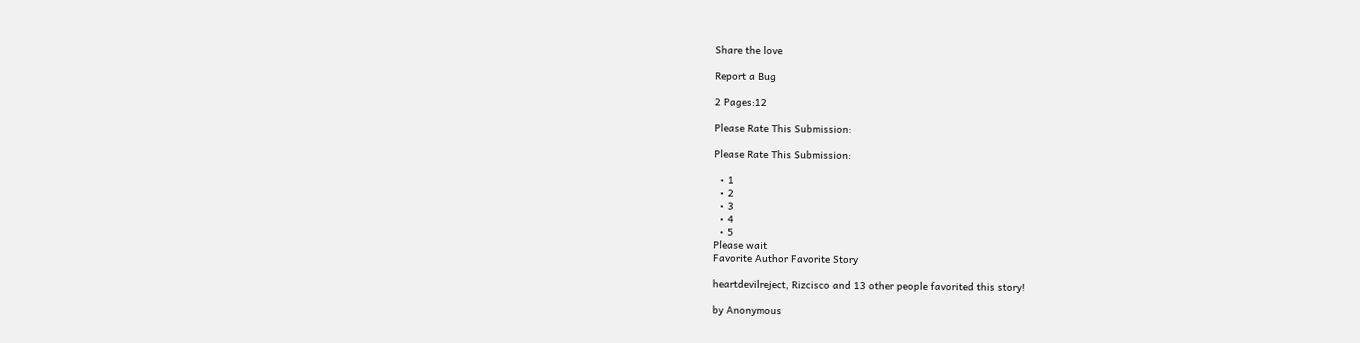Share the love

Report a Bug

2 Pages:12

Please Rate This Submission:

Please Rate This Submission:

  • 1
  • 2
  • 3
  • 4
  • 5
Please wait
Favorite Author Favorite Story

heartdevilreject, Rizcisco and 13 other people favorited this story!

by Anonymous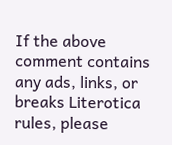If the above comment contains any ads, links, or breaks Literotica rules, please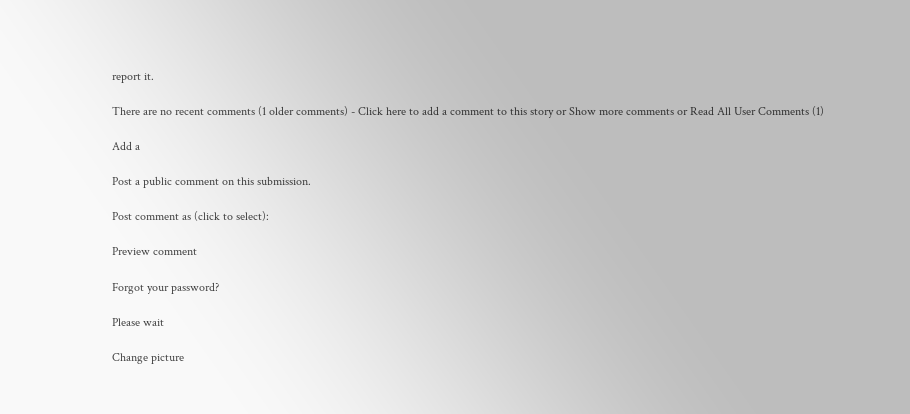report it.

There are no recent comments (1 older comments) - Click here to add a comment to this story or Show more comments or Read All User Comments (1)

Add a

Post a public comment on this submission.

Post comment as (click to select):

Preview comment

Forgot your password?

Please wait

Change picture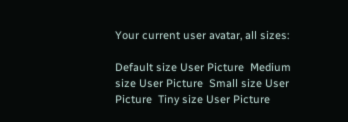Your current user avatar, all sizes:

Default size User Picture  Medium size User Picture  Small size User Picture  Tiny size User Picture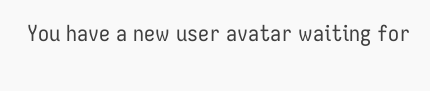You have a new user avatar waiting for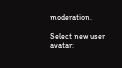moderation.

Select new user avatar: